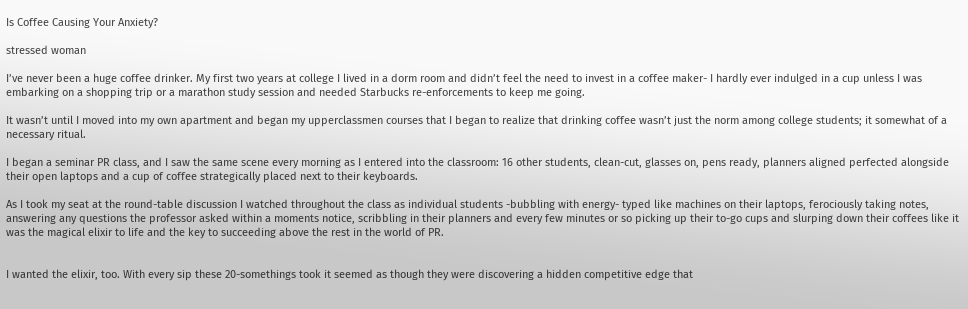Is Coffee Causing Your Anxiety?

stressed woman

I’ve never been a huge coffee drinker. My first two years at college I lived in a dorm room and didn’t feel the need to invest in a coffee maker- I hardly ever indulged in a cup unless I was embarking on a shopping trip or a marathon study session and needed Starbucks re-enforcements to keep me going.

It wasn’t until I moved into my own apartment and began my upperclassmen courses that I began to realize that drinking coffee wasn’t just the norm among college students; it somewhat of a necessary ritual.

I began a seminar PR class, and I saw the same scene every morning as I entered into the classroom: 16 other students, clean-cut, glasses on, pens ready, planners aligned perfected alongside their open laptops and a cup of coffee strategically placed next to their keyboards.

As I took my seat at the round-table discussion I watched throughout the class as individual students -bubbling with energy- typed like machines on their laptops, ferociously taking notes, answering any questions the professor asked within a moments notice, scribbling in their planners and every few minutes or so picking up their to-go cups and slurping down their coffees like it was the magical elixir to life and the key to succeeding above the rest in the world of PR.


I wanted the elixir, too. With every sip these 20-somethings took it seemed as though they were discovering a hidden competitive edge that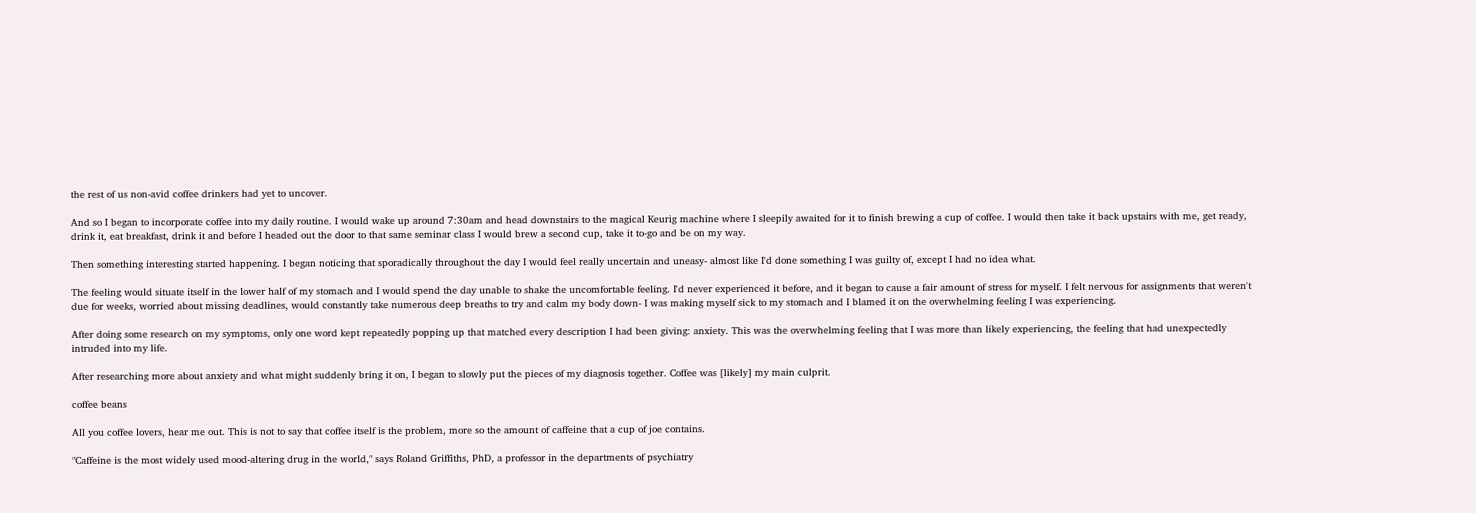the rest of us non-avid coffee drinkers had yet to uncover.

And so I began to incorporate coffee into my daily routine. I would wake up around 7:30am and head downstairs to the magical Keurig machine where I sleepily awaited for it to finish brewing a cup of coffee. I would then take it back upstairs with me, get ready, drink it, eat breakfast, drink it and before I headed out the door to that same seminar class I would brew a second cup, take it to-go and be on my way.

Then something interesting started happening. I began noticing that sporadically throughout the day I would feel really uncertain and uneasy- almost like I'd done something I was guilty of, except I had no idea what.

The feeling would situate itself in the lower half of my stomach and I would spend the day unable to shake the uncomfortable feeling. I'd never experienced it before, and it began to cause a fair amount of stress for myself. I felt nervous for assignments that weren't due for weeks, worried about missing deadlines, would constantly take numerous deep breaths to try and calm my body down- I was making myself sick to my stomach and I blamed it on the overwhelming feeling I was experiencing.

After doing some research on my symptoms, only one word kept repeatedly popping up that matched every description I had been giving: anxiety. This was the overwhelming feeling that I was more than likely experiencing, the feeling that had unexpectedly intruded into my life.

After researching more about anxiety and what might suddenly bring it on, I began to slowly put the pieces of my diagnosis together. Coffee was [likely] my main culprit.

coffee beans

All you coffee lovers, hear me out. This is not to say that coffee itself is the problem, more so the amount of caffeine that a cup of joe contains.

"Caffeine is the most widely used mood-altering drug in the world," says Roland Griffiths, PhD, a professor in the departments of psychiatry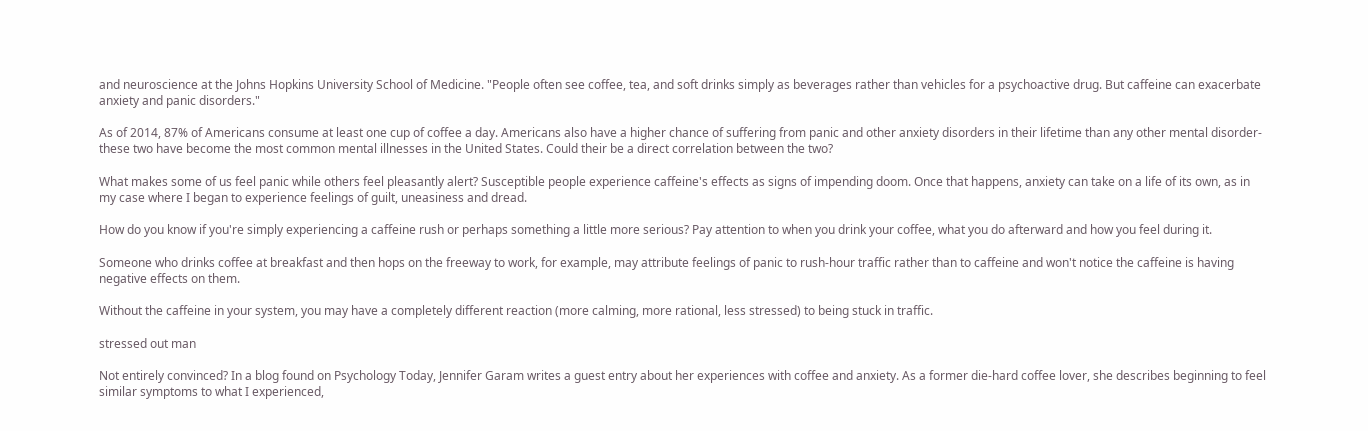and neuroscience at the Johns Hopkins University School of Medicine. "People often see coffee, tea, and soft drinks simply as beverages rather than vehicles for a psychoactive drug. But caffeine can exacerbate anxiety and panic disorders."

As of 2014, 87% of Americans consume at least one cup of coffee a day. Americans also have a higher chance of suffering from panic and other anxiety disorders in their lifetime than any other mental disorder- these two have become the most common mental illnesses in the United States. Could their be a direct correlation between the two?

What makes some of us feel panic while others feel pleasantly alert? Susceptible people experience caffeine's effects as signs of impending doom. Once that happens, anxiety can take on a life of its own, as in my case where I began to experience feelings of guilt, uneasiness and dread.

How do you know if you're simply experiencing a caffeine rush or perhaps something a little more serious? Pay attention to when you drink your coffee, what you do afterward and how you feel during it.

Someone who drinks coffee at breakfast and then hops on the freeway to work, for example, may attribute feelings of panic to rush-hour traffic rather than to caffeine and won't notice the caffeine is having negative effects on them.

Without the caffeine in your system, you may have a completely different reaction (more calming, more rational, less stressed) to being stuck in traffic.

stressed out man

Not entirely convinced? In a blog found on Psychology Today, Jennifer Garam writes a guest entry about her experiences with coffee and anxiety. As a former die-hard coffee lover, she describes beginning to feel similar symptoms to what I experienced,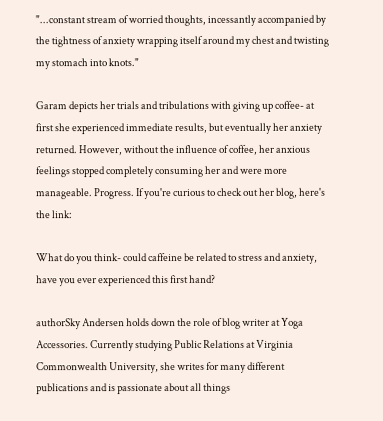"...constant stream of worried thoughts, incessantly accompanied by the tightness of anxiety wrapping itself around my chest and twisting my stomach into knots."

Garam depicts her trials and tribulations with giving up coffee- at first she experienced immediate results, but eventually her anxiety returned. However, without the influence of coffee, her anxious feelings stopped completely consuming her and were more manageable. Progress. If you're curious to check out her blog, here's the link:

What do you think- could caffeine be related to stress and anxiety, have you ever experienced this first hand?

authorSky Andersen holds down the role of blog writer at Yoga Accessories. Currently studying Public Relations at Virginia Commonwealth University, she writes for many different publications and is passionate about all things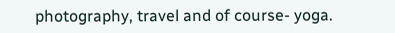photography, travel and of course- yoga.